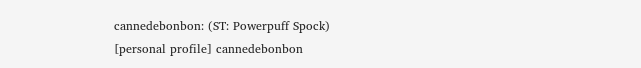cannedebonbon: (ST: Powerpuff Spock)
[personal profile] cannedebonbon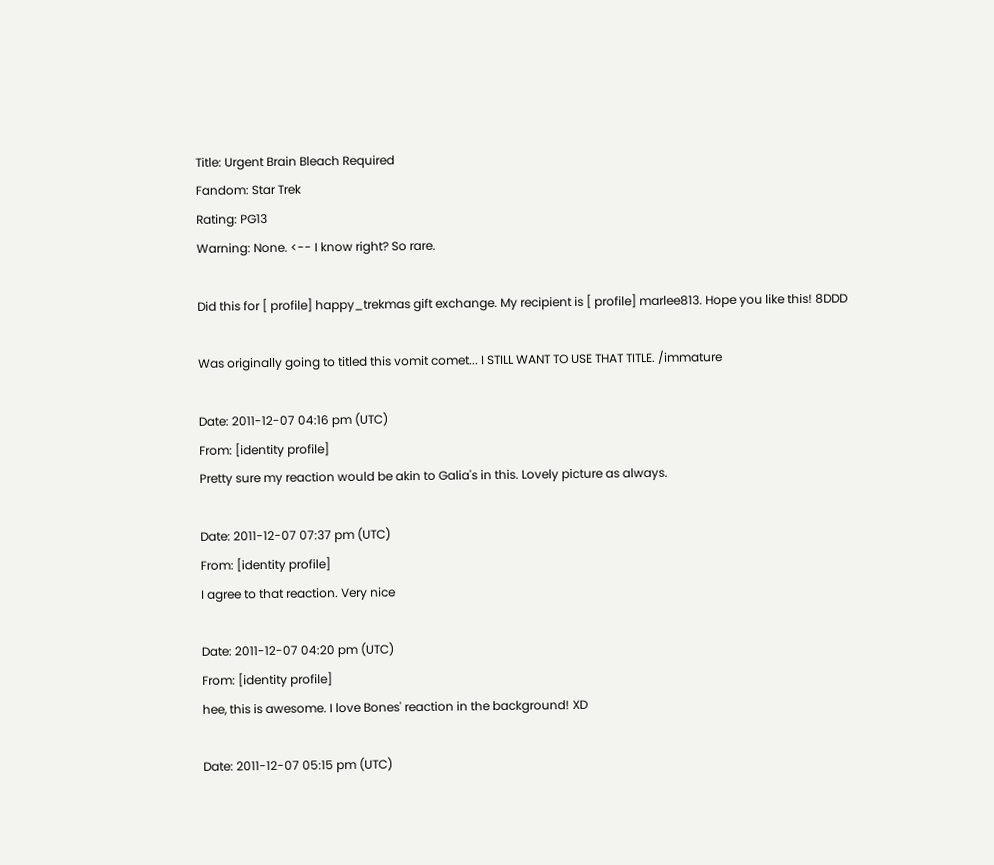Title: Urgent Brain Bleach Required
Fandom: Star Trek
Rating: PG13
Warning: None. <-- I know right? So rare.

Did this for [ profile] happy_trekmas gift exchange. My recipient is [ profile] marlee813. Hope you like this! 8DDD

Was originally going to titled this vomit comet... I STILL WANT TO USE THAT TITLE. /immature

Date: 2011-12-07 04:16 pm (UTC)
From: [identity profile]
Pretty sure my reaction would be akin to Galia's in this. Lovely picture as always.

Date: 2011-12-07 07:37 pm (UTC)
From: [identity profile]
I agree to that reaction. Very nice

Date: 2011-12-07 04:20 pm (UTC)
From: [identity profile]
hee, this is awesome. I love Bones' reaction in the background! XD

Date: 2011-12-07 05:15 pm (UTC)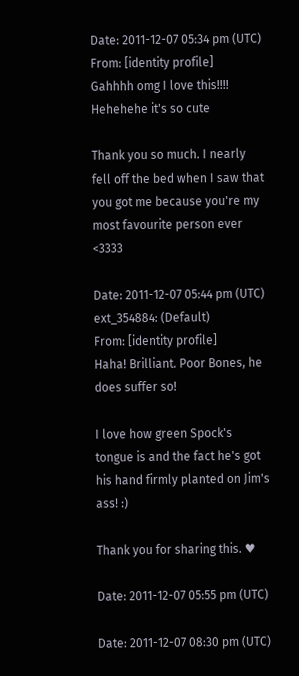Date: 2011-12-07 05:34 pm (UTC)
From: [identity profile]
Gahhhh omg I love this!!!! Hehehehe it's so cute

Thank you so much. I nearly fell off the bed when I saw that you got me because you're my most favourite person ever <3333

Date: 2011-12-07 05:44 pm (UTC)
ext_354884: (Default)
From: [identity profile]
Haha! Brilliant. Poor Bones, he does suffer so!

I love how green Spock's tongue is and the fact he's got his hand firmly planted on Jim's ass! :)

Thank you for sharing this. ♥

Date: 2011-12-07 05:55 pm (UTC)

Date: 2011-12-07 08:30 pm (UTC)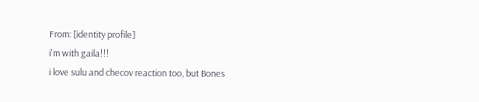From: [identity profile]
i'm with gaila!!!
i love sulu and checov reaction too, but Bones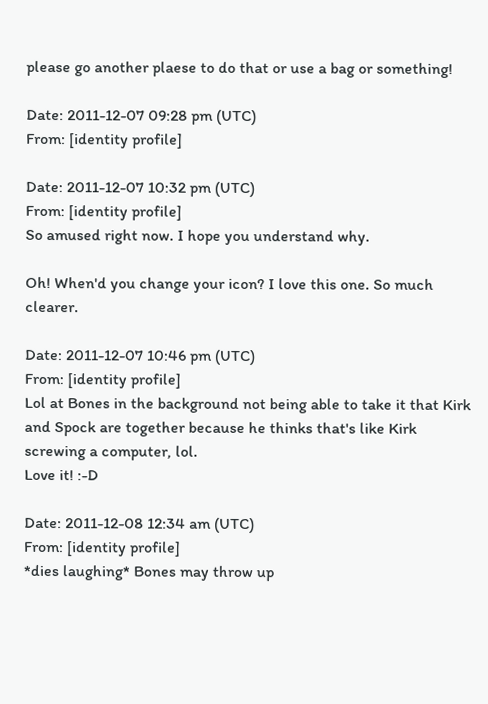please go another plaese to do that or use a bag or something!

Date: 2011-12-07 09:28 pm (UTC)
From: [identity profile]

Date: 2011-12-07 10:32 pm (UTC)
From: [identity profile]
So amused right now. I hope you understand why.

Oh! When'd you change your icon? I love this one. So much clearer.

Date: 2011-12-07 10:46 pm (UTC)
From: [identity profile]
Lol at Bones in the background not being able to take it that Kirk and Spock are together because he thinks that's like Kirk screwing a computer, lol.
Love it! :-D

Date: 2011-12-08 12:34 am (UTC)
From: [identity profile]
*dies laughing* Bones may throw up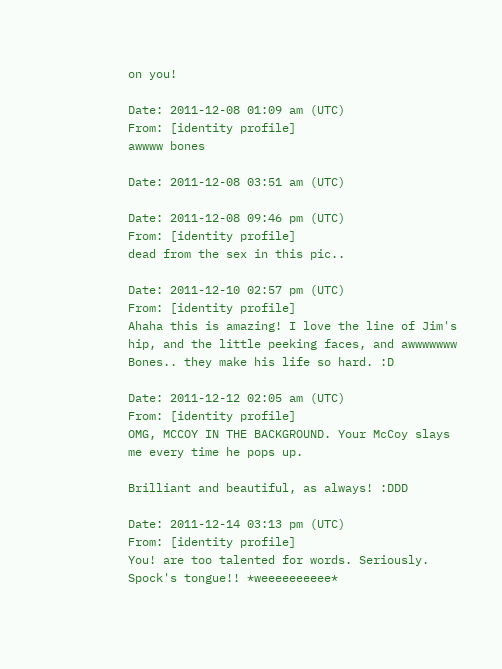on you!

Date: 2011-12-08 01:09 am (UTC)
From: [identity profile]
awwww bones

Date: 2011-12-08 03:51 am (UTC)

Date: 2011-12-08 09:46 pm (UTC)
From: [identity profile]
dead from the sex in this pic..

Date: 2011-12-10 02:57 pm (UTC)
From: [identity profile]
Ahaha this is amazing! I love the line of Jim's hip, and the little peeking faces, and awwwwwww Bones.. they make his life so hard. :D

Date: 2011-12-12 02:05 am (UTC)
From: [identity profile]
OMG, MCCOY IN THE BACKGROUND. Your McCoy slays me every time he pops up.

Brilliant and beautiful, as always! :DDD

Date: 2011-12-14 03:13 pm (UTC)
From: [identity profile]
You! are too talented for words. Seriously.
Spock's tongue!! *weeeeeeeeee*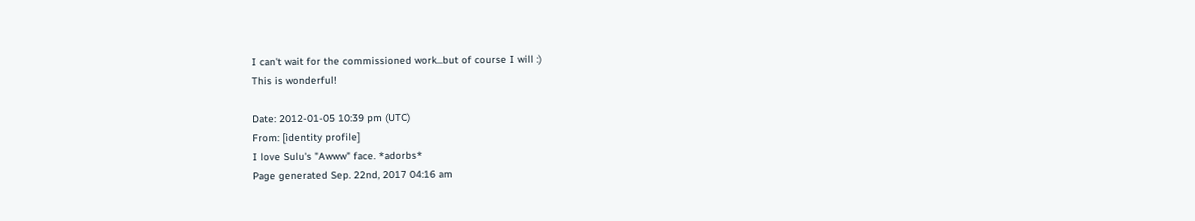I can't wait for the commissioned work...but of course I will :)
This is wonderful!

Date: 2012-01-05 10:39 pm (UTC)
From: [identity profile]
I love Sulu's "Awww" face. *adorbs*
Page generated Sep. 22nd, 2017 04:16 am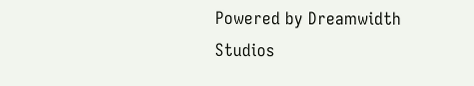Powered by Dreamwidth Studios